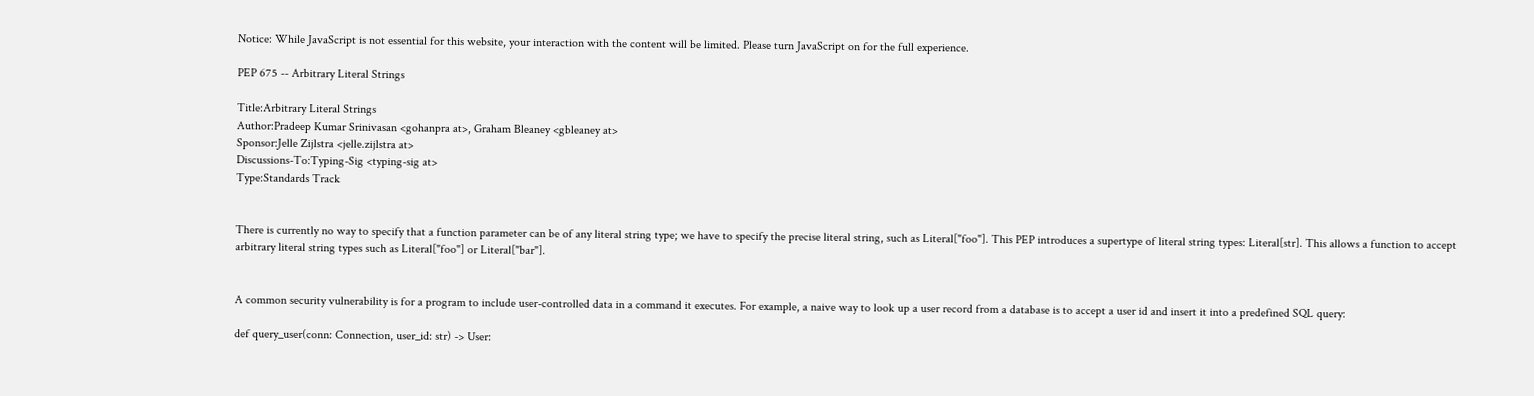Notice: While JavaScript is not essential for this website, your interaction with the content will be limited. Please turn JavaScript on for the full experience.

PEP 675 -- Arbitrary Literal Strings

Title:Arbitrary Literal Strings
Author:Pradeep Kumar Srinivasan <gohanpra at>, Graham Bleaney <gbleaney at>
Sponsor:Jelle Zijlstra <jelle.zijlstra at>
Discussions-To:Typing-Sig <typing-sig at>
Type:Standards Track


There is currently no way to specify that a function parameter can be of any literal string type; we have to specify the precise literal string, such as Literal["foo"]. This PEP introduces a supertype of literal string types: Literal[str]. This allows a function to accept arbitrary literal string types such as Literal["foo"] or Literal["bar"].


A common security vulnerability is for a program to include user-controlled data in a command it executes. For example, a naive way to look up a user record from a database is to accept a user id and insert it into a predefined SQL query:

def query_user(conn: Connection, user_id: str) -> User: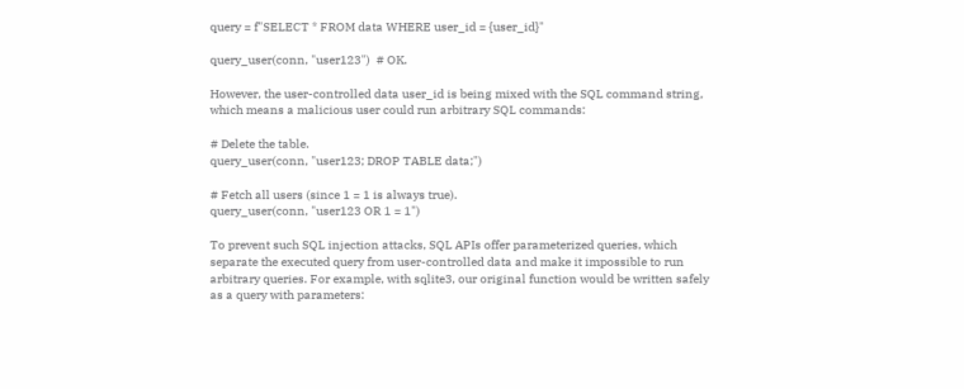query = f"SELECT * FROM data WHERE user_id = {user_id}"

query_user(conn, "user123")  # OK.

However, the user-controlled data user_id is being mixed with the SQL command string, which means a malicious user could run arbitrary SQL commands:

# Delete the table.
query_user(conn, "user123; DROP TABLE data;")

# Fetch all users (since 1 = 1 is always true).
query_user(conn, "user123 OR 1 = 1")

To prevent such SQL injection attacks, SQL APIs offer parameterized queries, which separate the executed query from user-controlled data and make it impossible to run arbitrary queries. For example, with sqlite3, our original function would be written safely as a query with parameters: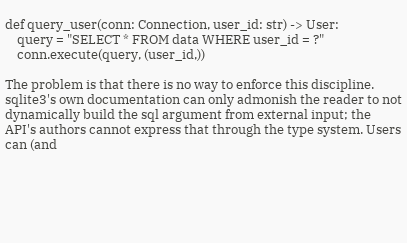def query_user(conn: Connection, user_id: str) -> User:
    query = "SELECT * FROM data WHERE user_id = ?"
    conn.execute(query, (user_id,))

The problem is that there is no way to enforce this discipline. sqlite3's own documentation can only admonish the reader to not dynamically build the sql argument from external input; the API's authors cannot express that through the type system. Users can (and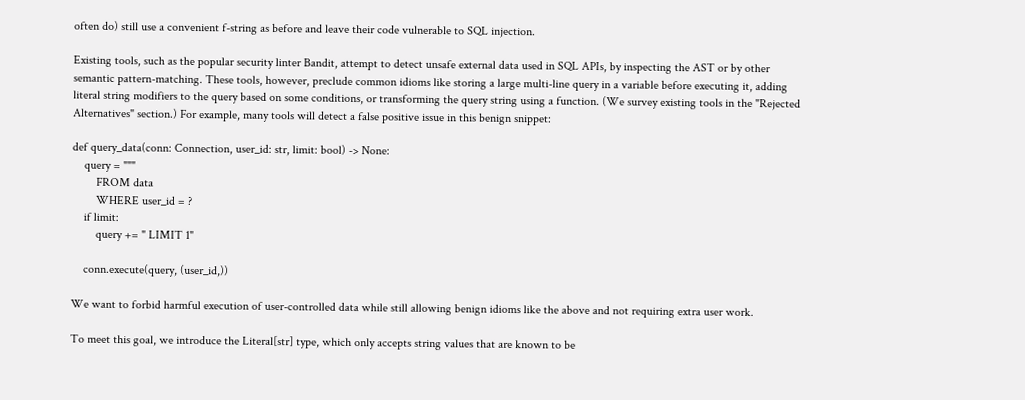often do) still use a convenient f-string as before and leave their code vulnerable to SQL injection.

Existing tools, such as the popular security linter Bandit, attempt to detect unsafe external data used in SQL APIs, by inspecting the AST or by other semantic pattern-matching. These tools, however, preclude common idioms like storing a large multi-line query in a variable before executing it, adding literal string modifiers to the query based on some conditions, or transforming the query string using a function. (We survey existing tools in the "Rejected Alternatives" section.) For example, many tools will detect a false positive issue in this benign snippet:

def query_data(conn: Connection, user_id: str, limit: bool) -> None:
    query = """
        FROM data
        WHERE user_id = ?
    if limit:
        query += " LIMIT 1"

    conn.execute(query, (user_id,))

We want to forbid harmful execution of user-controlled data while still allowing benign idioms like the above and not requiring extra user work.

To meet this goal, we introduce the Literal[str] type, which only accepts string values that are known to be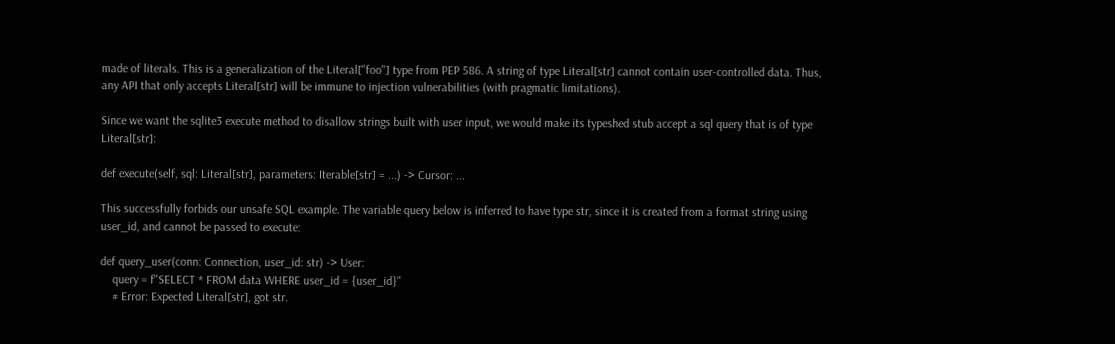made of literals. This is a generalization of the Literal["foo"] type from PEP 586. A string of type Literal[str] cannot contain user-controlled data. Thus, any API that only accepts Literal[str] will be immune to injection vulnerabilities (with pragmatic limitations).

Since we want the sqlite3 execute method to disallow strings built with user input, we would make its typeshed stub accept a sql query that is of type Literal[str]:

def execute(self, sql: Literal[str], parameters: Iterable[str] = ...) -> Cursor: ...

This successfully forbids our unsafe SQL example. The variable query below is inferred to have type str, since it is created from a format string using user_id, and cannot be passed to execute:

def query_user(conn: Connection, user_id: str) -> User:
    query = f"SELECT * FROM data WHERE user_id = {user_id}"
    # Error: Expected Literal[str], got str.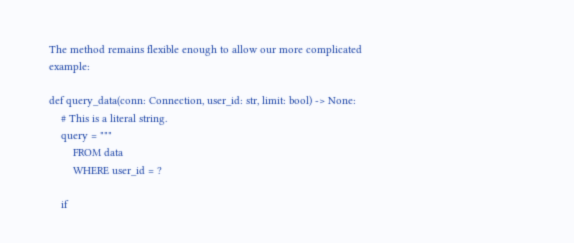The method remains flexible enough to allow our more complicated example:

def query_data(conn: Connection, user_id: str, limit: bool) -> None:
    # This is a literal string.
    query = """
        FROM data
        WHERE user_id = ?

    if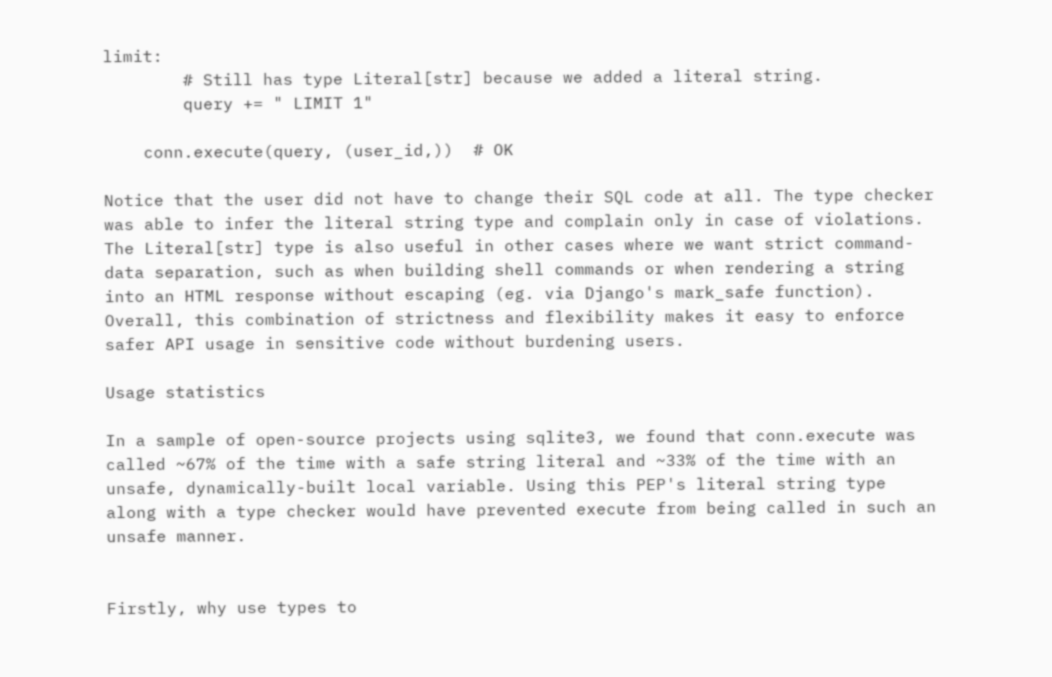limit:
        # Still has type Literal[str] because we added a literal string.
        query += " LIMIT 1"

    conn.execute(query, (user_id,))  # OK

Notice that the user did not have to change their SQL code at all. The type checker was able to infer the literal string type and complain only in case of violations. The Literal[str] type is also useful in other cases where we want strict command-data separation, such as when building shell commands or when rendering a string into an HTML response without escaping (eg. via Django's mark_safe function). Overall, this combination of strictness and flexibility makes it easy to enforce safer API usage in sensitive code without burdening users.

Usage statistics

In a sample of open-source projects using sqlite3, we found that conn.execute was called ~67% of the time with a safe string literal and ~33% of the time with an unsafe, dynamically-built local variable. Using this PEP's literal string type along with a type checker would have prevented execute from being called in such an unsafe manner.


Firstly, why use types to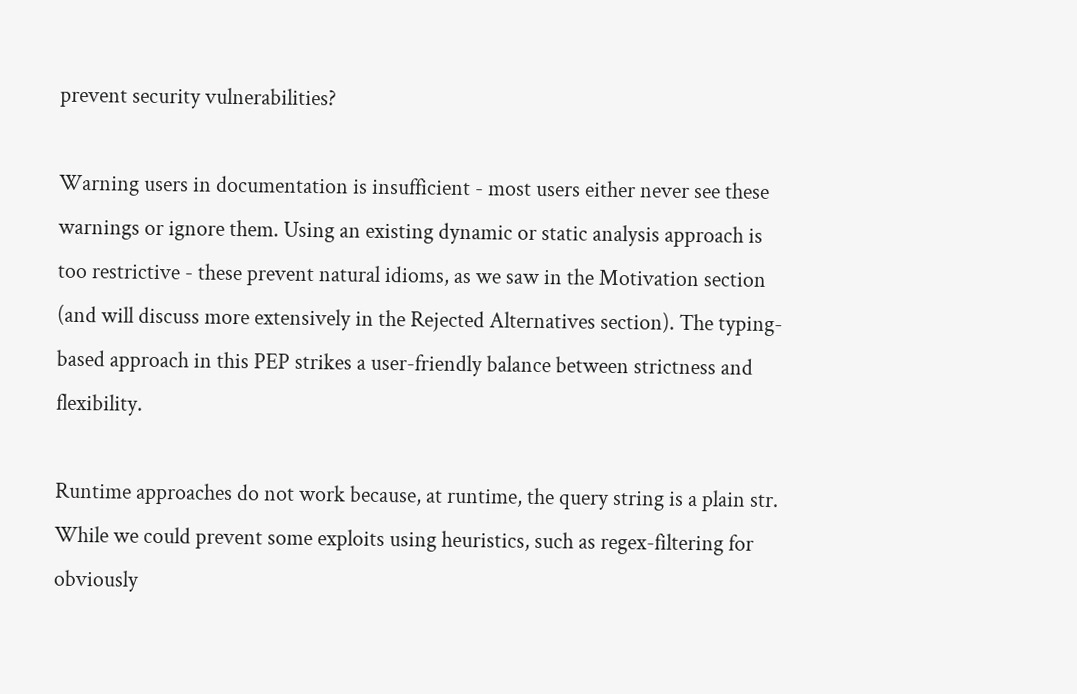prevent security vulnerabilities?

Warning users in documentation is insufficient - most users either never see these warnings or ignore them. Using an existing dynamic or static analysis approach is too restrictive - these prevent natural idioms, as we saw in the Motivation section (and will discuss more extensively in the Rejected Alternatives section). The typing-based approach in this PEP strikes a user-friendly balance between strictness and flexibility.

Runtime approaches do not work because, at runtime, the query string is a plain str. While we could prevent some exploits using heuristics, such as regex-filtering for obviously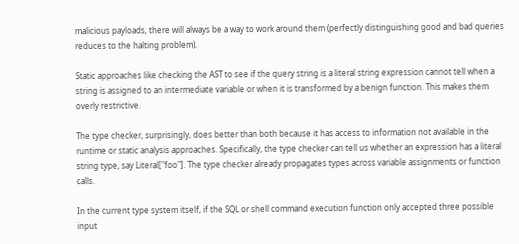malicious payloads, there will always be a way to work around them (perfectly distinguishing good and bad queries reduces to the halting problem).

Static approaches like checking the AST to see if the query string is a literal string expression cannot tell when a string is assigned to an intermediate variable or when it is transformed by a benign function. This makes them overly restrictive.

The type checker, surprisingly, does better than both because it has access to information not available in the runtime or static analysis approaches. Specifically, the type checker can tell us whether an expression has a literal string type, say Literal["foo"]. The type checker already propagates types across variable assignments or function calls.

In the current type system itself, if the SQL or shell command execution function only accepted three possible input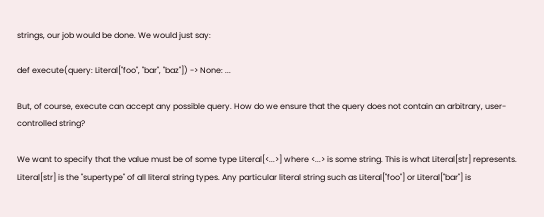strings, our job would be done. We would just say:

def execute(query: Literal["foo", "bar", "baz"]) -> None: ...

But, of course, execute can accept any possible query. How do we ensure that the query does not contain an arbitrary, user-controlled string?

We want to specify that the value must be of some type Literal[<...>] where <...> is some string. This is what Literal[str] represents. Literal[str] is the "supertype" of all literal string types. Any particular literal string such as Literal["foo"] or Literal["bar"] is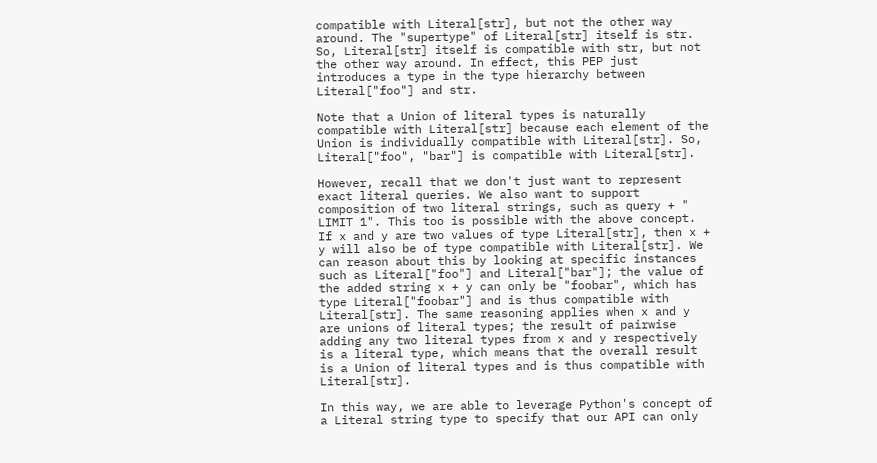compatible with Literal[str], but not the other way around. The "supertype" of Literal[str] itself is str. So, Literal[str] itself is compatible with str, but not the other way around. In effect, this PEP just introduces a type in the type hierarchy between Literal["foo"] and str.

Note that a Union of literal types is naturally compatible with Literal[str] because each element of the Union is individually compatible with Literal[str]. So, Literal["foo", "bar"] is compatible with Literal[str].

However, recall that we don't just want to represent exact literal queries. We also want to support composition of two literal strings, such as query + " LIMIT 1". This too is possible with the above concept. If x and y are two values of type Literal[str], then x + y will also be of type compatible with Literal[str]. We can reason about this by looking at specific instances such as Literal["foo"] and Literal["bar"]; the value of the added string x + y can only be "foobar", which has type Literal["foobar"] and is thus compatible with Literal[str]. The same reasoning applies when x and y are unions of literal types; the result of pairwise adding any two literal types from x and y respectively is a literal type, which means that the overall result is a Union of literal types and is thus compatible with Literal[str].

In this way, we are able to leverage Python's concept of a Literal string type to specify that our API can only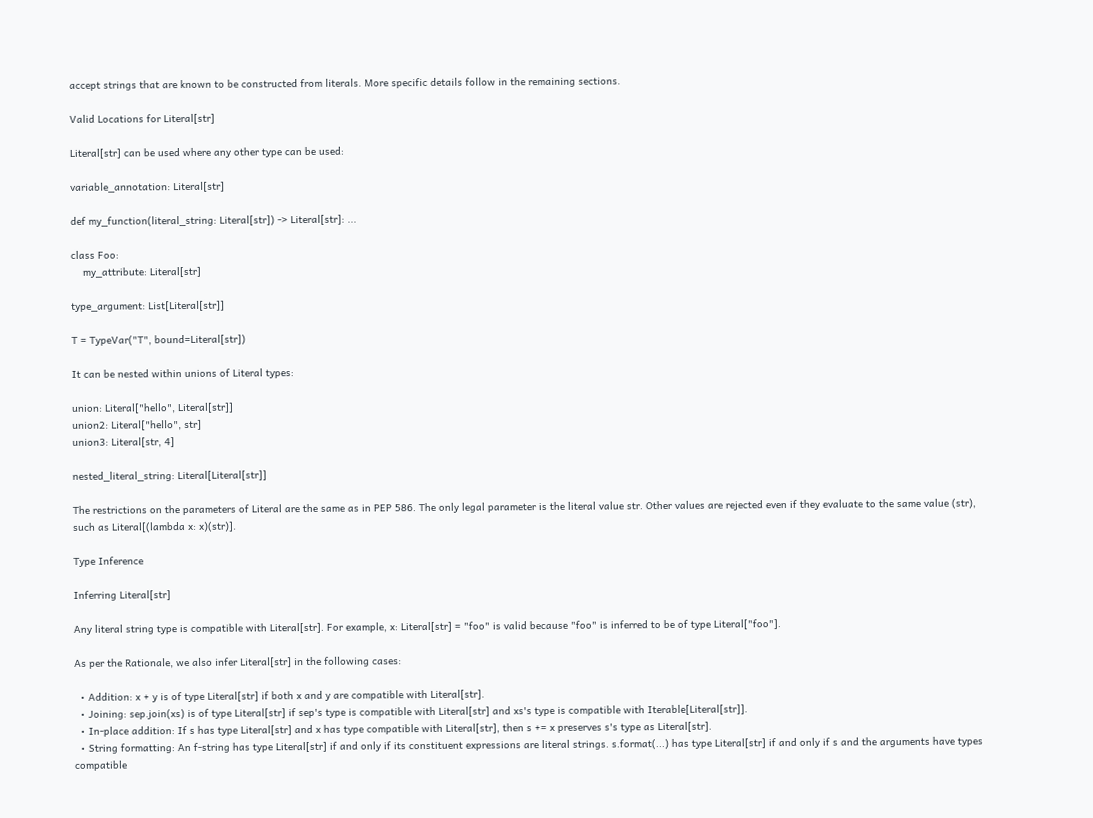accept strings that are known to be constructed from literals. More specific details follow in the remaining sections.

Valid Locations for Literal[str]

Literal[str] can be used where any other type can be used:

variable_annotation: Literal[str]

def my_function(literal_string: Literal[str]) -> Literal[str]: ...

class Foo:
    my_attribute: Literal[str]

type_argument: List[Literal[str]]

T = TypeVar("T", bound=Literal[str])

It can be nested within unions of Literal types:

union: Literal["hello", Literal[str]]
union2: Literal["hello", str]
union3: Literal[str, 4]

nested_literal_string: Literal[Literal[str]]

The restrictions on the parameters of Literal are the same as in PEP 586. The only legal parameter is the literal value str. Other values are rejected even if they evaluate to the same value (str), such as Literal[(lambda x: x)(str)].

Type Inference

Inferring Literal[str]

Any literal string type is compatible with Literal[str]. For example, x: Literal[str] = "foo" is valid because "foo" is inferred to be of type Literal["foo"].

As per the Rationale, we also infer Literal[str] in the following cases:

  • Addition: x + y is of type Literal[str] if both x and y are compatible with Literal[str].
  • Joining: sep.join(xs) is of type Literal[str] if sep's type is compatible with Literal[str] and xs's type is compatible with Iterable[Literal[str]].
  • In-place addition: If s has type Literal[str] and x has type compatible with Literal[str], then s += x preserves s's type as Literal[str].
  • String formatting: An f-string has type Literal[str] if and only if its constituent expressions are literal strings. s.format(...) has type Literal[str] if and only if s and the arguments have types compatible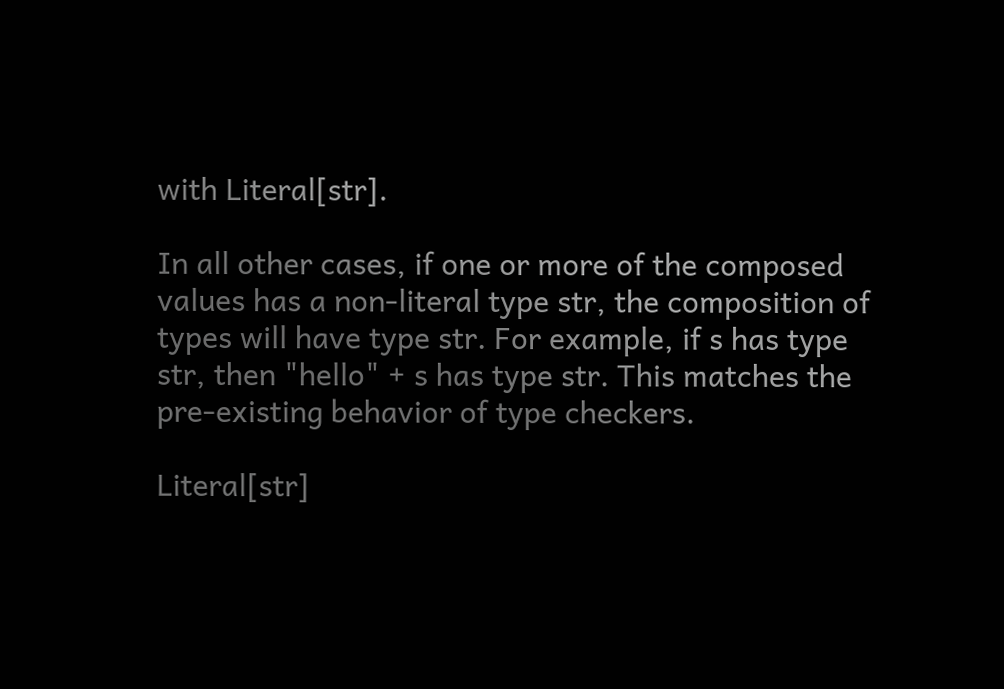with Literal[str].

In all other cases, if one or more of the composed values has a non-literal type str, the composition of types will have type str. For example, if s has type str, then "hello" + s has type str. This matches the pre-existing behavior of type checkers.

Literal[str]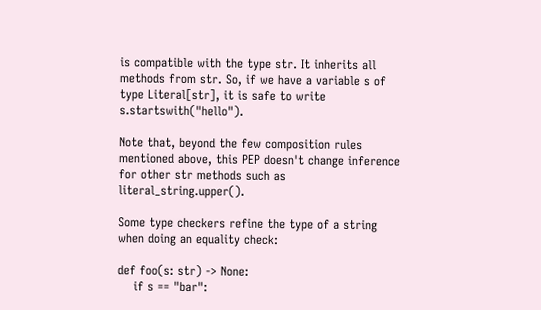is compatible with the type str. It inherits all methods from str. So, if we have a variable s of type Literal[str], it is safe to write s.startswith("hello").

Note that, beyond the few composition rules mentioned above, this PEP doesn't change inference for other str methods such as literal_string.upper().

Some type checkers refine the type of a string when doing an equality check:

def foo(s: str) -> None:
    if s == "bar":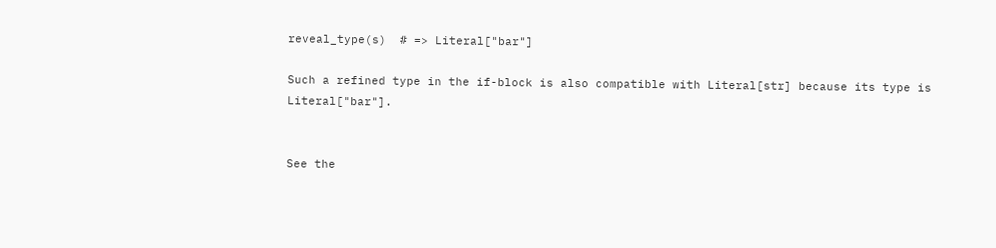reveal_type(s)  # => Literal["bar"]

Such a refined type in the if-block is also compatible with Literal[str] because its type is Literal["bar"].


See the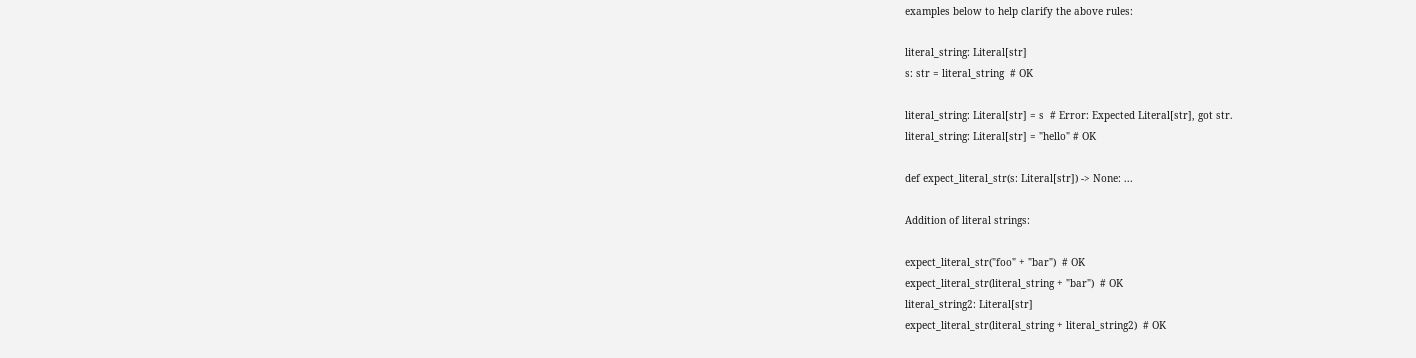examples below to help clarify the above rules:

literal_string: Literal[str]
s: str = literal_string  # OK

literal_string: Literal[str] = s  # Error: Expected Literal[str], got str.
literal_string: Literal[str] = "hello" # OK

def expect_literal_str(s: Literal[str]) -> None: ...

Addition of literal strings:

expect_literal_str("foo" + "bar")  # OK
expect_literal_str(literal_string + "bar")  # OK
literal_string2: Literal[str]
expect_literal_str(literal_string + literal_string2)  # OK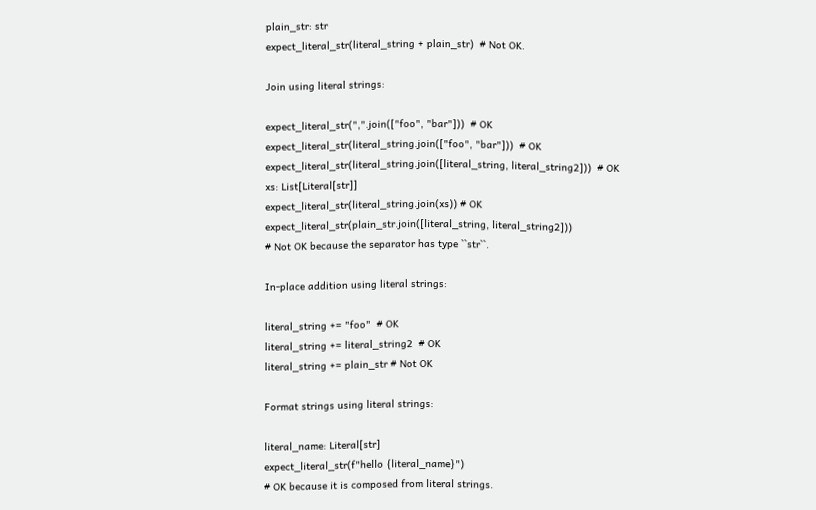plain_str: str
expect_literal_str(literal_string + plain_str)  # Not OK.

Join using literal strings:

expect_literal_str(",".join(["foo", "bar"]))  # OK
expect_literal_str(literal_string.join(["foo", "bar"]))  # OK
expect_literal_str(literal_string.join([literal_string, literal_string2]))  # OK
xs: List[Literal[str]]
expect_literal_str(literal_string.join(xs)) # OK
expect_literal_str(plain_str.join([literal_string, literal_string2]))
# Not OK because the separator has type ``str``.

In-place addition using literal strings:

literal_string += "foo"  # OK
literal_string += literal_string2  # OK
literal_string += plain_str # Not OK

Format strings using literal strings:

literal_name: Literal[str]
expect_literal_str(f"hello {literal_name}")
# OK because it is composed from literal strings.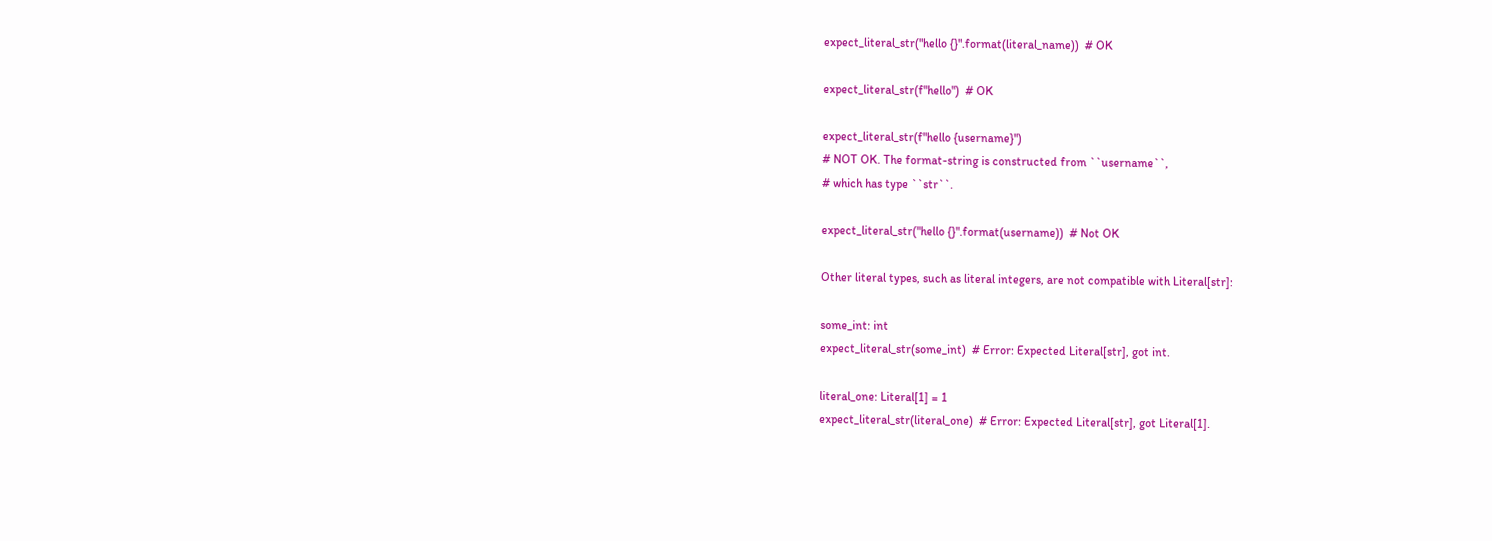expect_literal_str("hello {}".format(literal_name))  # OK

expect_literal_str(f"hello")  # OK

expect_literal_str(f"hello {username}")
# NOT OK. The format-string is constructed from ``username``,
# which has type ``str``.

expect_literal_str("hello {}".format(username))  # Not OK

Other literal types, such as literal integers, are not compatible with Literal[str]:

some_int: int
expect_literal_str(some_int)  # Error: Expected Literal[str], got int.

literal_one: Literal[1] = 1
expect_literal_str(literal_one)  # Error: Expected Literal[str], got Literal[1].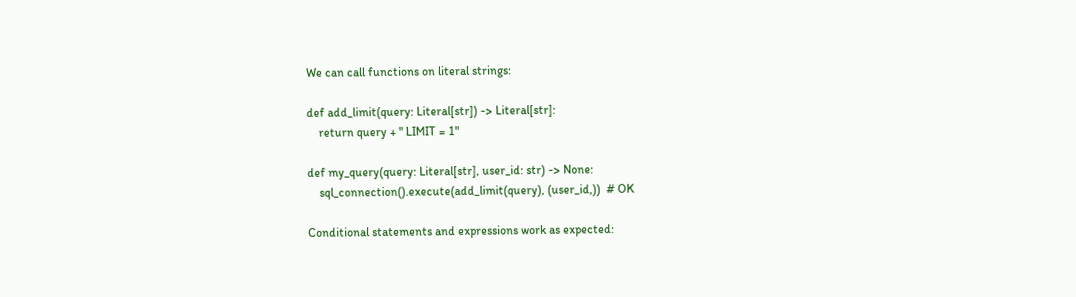We can call functions on literal strings:

def add_limit(query: Literal[str]) -> Literal[str]:
    return query + " LIMIT = 1"

def my_query(query: Literal[str], user_id: str) -> None:
    sql_connection().execute(add_limit(query), (user_id,))  # OK

Conditional statements and expressions work as expected: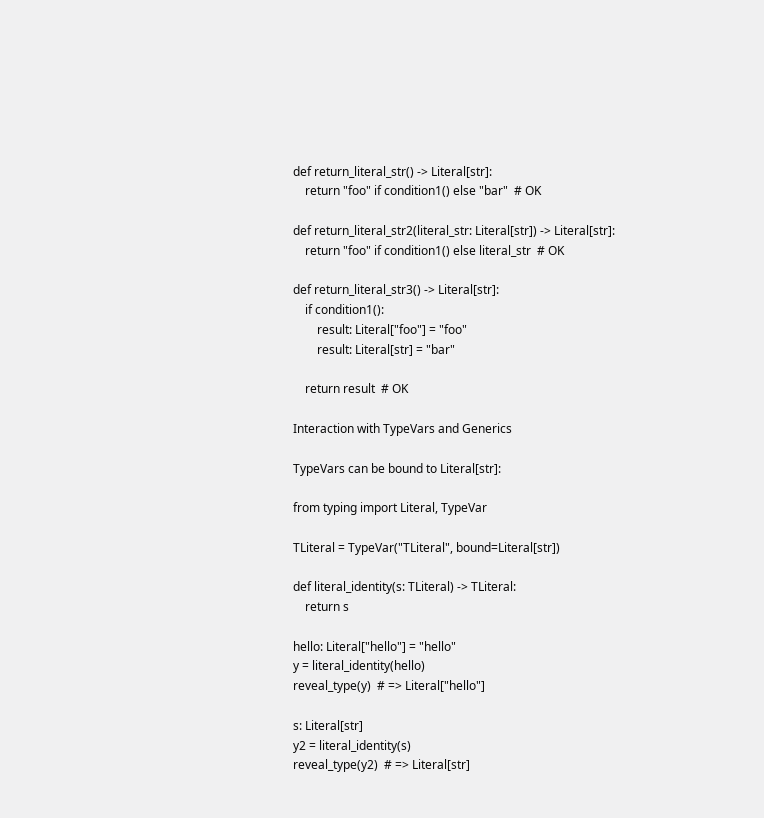def return_literal_str() -> Literal[str]:
    return "foo" if condition1() else "bar"  # OK

def return_literal_str2(literal_str: Literal[str]) -> Literal[str]:
    return "foo" if condition1() else literal_str  # OK

def return_literal_str3() -> Literal[str]:
    if condition1():
        result: Literal["foo"] = "foo"
        result: Literal[str] = "bar"

    return result  # OK

Interaction with TypeVars and Generics

TypeVars can be bound to Literal[str]:

from typing import Literal, TypeVar

TLiteral = TypeVar("TLiteral", bound=Literal[str])

def literal_identity(s: TLiteral) -> TLiteral:
    return s

hello: Literal["hello"] = "hello"
y = literal_identity(hello)
reveal_type(y)  # => Literal["hello"]

s: Literal[str]
y2 = literal_identity(s)
reveal_type(y2)  # => Literal[str]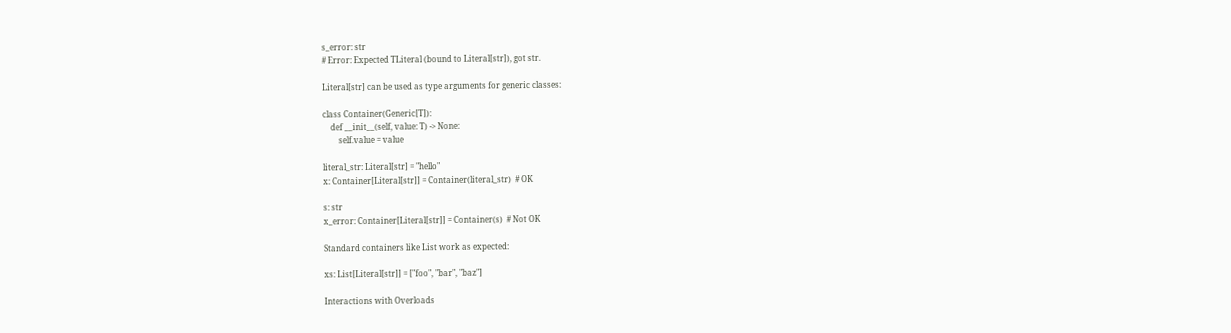s_error: str
# Error: Expected TLiteral (bound to Literal[str]), got str.

Literal[str] can be used as type arguments for generic classes:

class Container(Generic[T]):
    def __init__(self, value: T) -> None:
        self.value = value

literal_str: Literal[str] = "hello"
x: Container[Literal[str]] = Container(literal_str)  # OK

s: str
x_error: Container[Literal[str]] = Container(s)  # Not OK

Standard containers like List work as expected:

xs: List[Literal[str]] = ["foo", "bar", "baz"]

Interactions with Overloads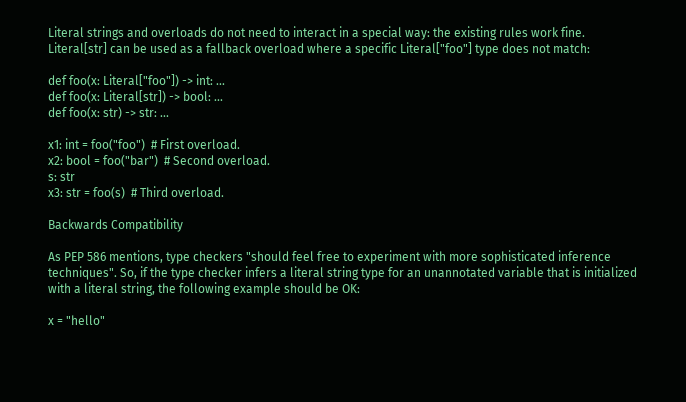Literal strings and overloads do not need to interact in a special way: the existing rules work fine. Literal[str] can be used as a fallback overload where a specific Literal["foo"] type does not match:

def foo(x: Literal["foo"]) -> int: ...
def foo(x: Literal[str]) -> bool: ...
def foo(x: str) -> str: ...

x1: int = foo("foo")  # First overload.
x2: bool = foo("bar")  # Second overload.
s: str
x3: str = foo(s)  # Third overload.

Backwards Compatibility

As PEP 586 mentions, type checkers "should feel free to experiment with more sophisticated inference techniques". So, if the type checker infers a literal string type for an unannotated variable that is initialized with a literal string, the following example should be OK:

x = "hello"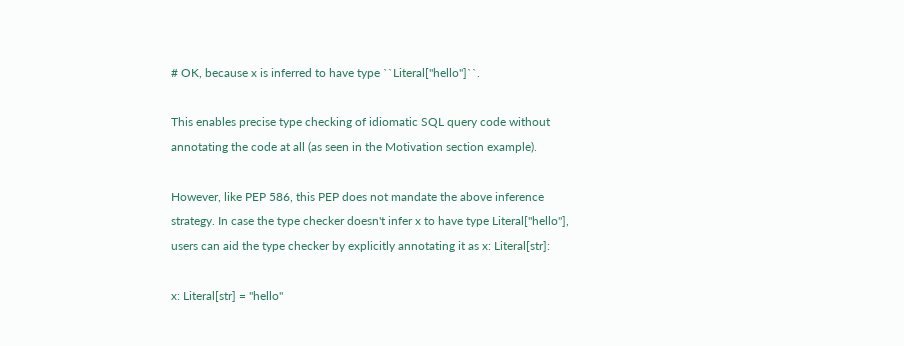# OK, because x is inferred to have type ``Literal["hello"]``.

This enables precise type checking of idiomatic SQL query code without annotating the code at all (as seen in the Motivation section example).

However, like PEP 586, this PEP does not mandate the above inference strategy. In case the type checker doesn't infer x to have type Literal["hello"], users can aid the type checker by explicitly annotating it as x: Literal[str]:

x: Literal[str] = "hello"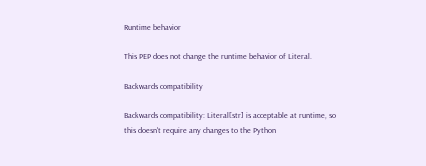Runtime behavior

This PEP does not change the runtime behavior of Literal.

Backwards compatibility

Backwards compatibility: Literal[str] is acceptable at runtime, so this doesn't require any changes to the Python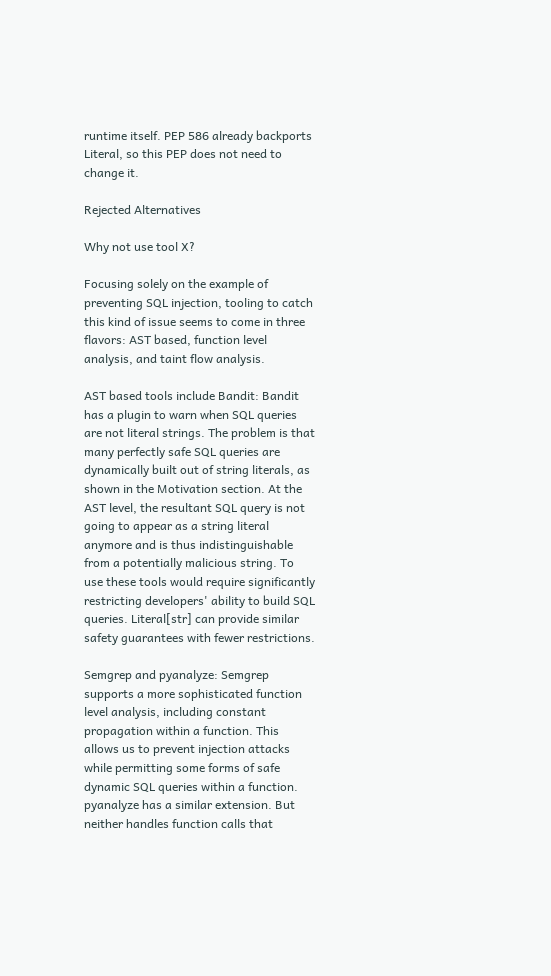runtime itself. PEP 586 already backports Literal, so this PEP does not need to change it.

Rejected Alternatives

Why not use tool X?

Focusing solely on the example of preventing SQL injection, tooling to catch this kind of issue seems to come in three flavors: AST based, function level analysis, and taint flow analysis.

AST based tools include Bandit: Bandit has a plugin to warn when SQL queries are not literal strings. The problem is that many perfectly safe SQL queries are dynamically built out of string literals, as shown in the Motivation section. At the AST level, the resultant SQL query is not going to appear as a string literal anymore and is thus indistinguishable from a potentially malicious string. To use these tools would require significantly restricting developers' ability to build SQL queries. Literal[str] can provide similar safety guarantees with fewer restrictions.

Semgrep and pyanalyze: Semgrep supports a more sophisticated function level analysis, including constant propagation within a function. This allows us to prevent injection attacks while permitting some forms of safe dynamic SQL queries within a function. pyanalyze has a similar extension. But neither handles function calls that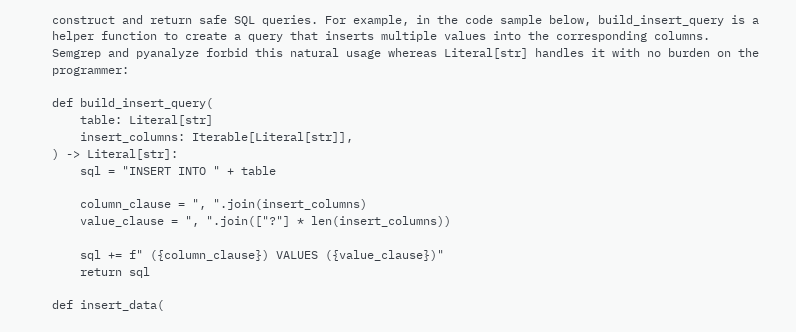construct and return safe SQL queries. For example, in the code sample below, build_insert_query is a helper function to create a query that inserts multiple values into the corresponding columns. Semgrep and pyanalyze forbid this natural usage whereas Literal[str] handles it with no burden on the programmer:

def build_insert_query(
    table: Literal[str]
    insert_columns: Iterable[Literal[str]],
) -> Literal[str]:
    sql = "INSERT INTO " + table

    column_clause = ", ".join(insert_columns)
    value_clause = ", ".join(["?"] * len(insert_columns))

    sql += f" ({column_clause}) VALUES ({value_clause})"
    return sql

def insert_data(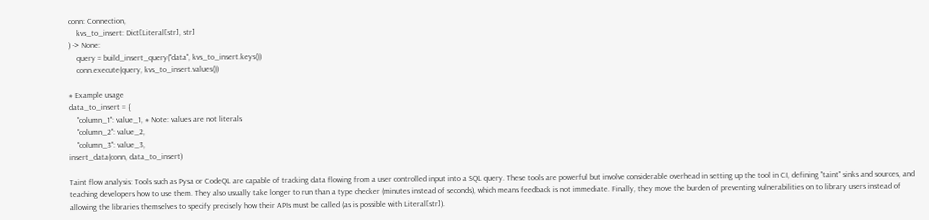conn: Connection,
    kvs_to_insert: Dict[Literal[str], str]
) -> None:
    query = build_insert_query("data", kvs_to_insert.keys())
    conn.execute(query, kvs_to_insert.values())

# Example usage
data_to_insert = {
    "column_1": value_1, # Note: values are not literals
    "column_2": value_2,
    "column_3": value_3,
insert_data(conn, data_to_insert)

Taint flow analysis: Tools such as Pysa or CodeQL are capable of tracking data flowing from a user controlled input into a SQL query. These tools are powerful but involve considerable overhead in setting up the tool in CI, defining "taint" sinks and sources, and teaching developers how to use them. They also usually take longer to run than a type checker (minutes instead of seconds), which means feedback is not immediate. Finally, they move the burden of preventing vulnerabilities on to library users instead of allowing the libraries themselves to specify precisely how their APIs must be called (as is possible with Literal[str]).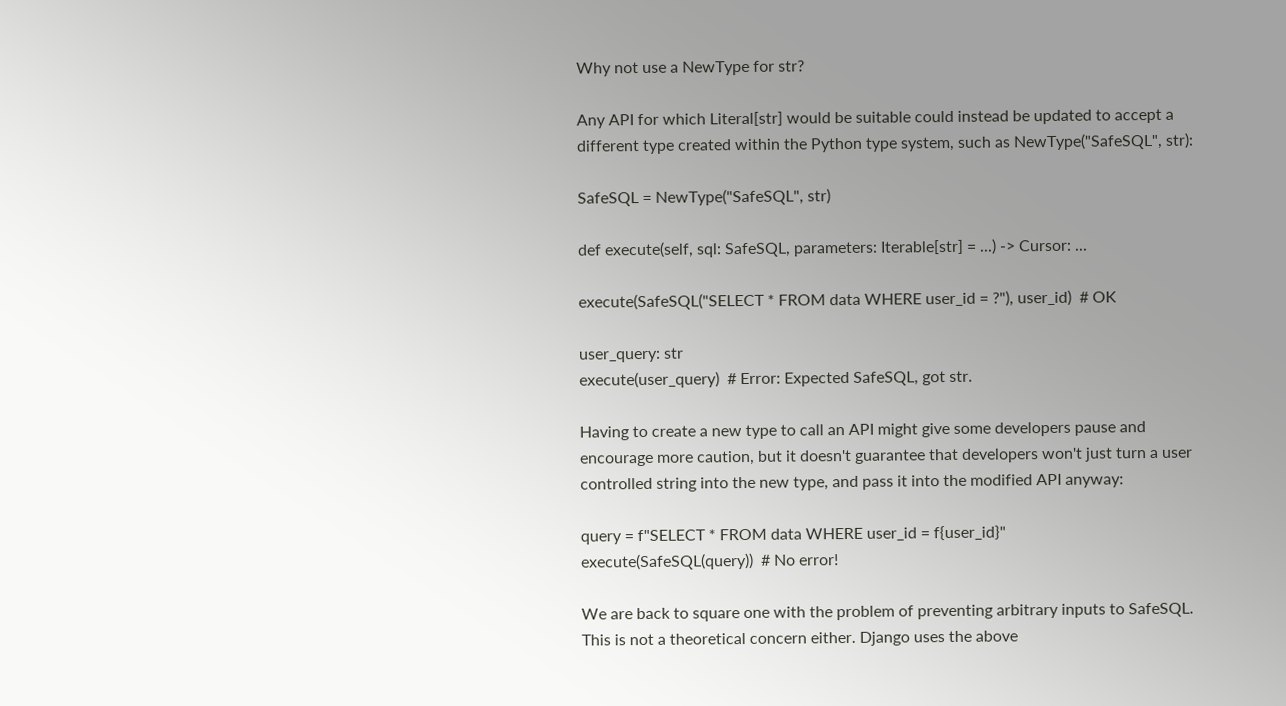Why not use a NewType for str?

Any API for which Literal[str] would be suitable could instead be updated to accept a different type created within the Python type system, such as NewType("SafeSQL", str):

SafeSQL = NewType("SafeSQL", str)

def execute(self, sql: SafeSQL, parameters: Iterable[str] = ...) -> Cursor: ...

execute(SafeSQL("SELECT * FROM data WHERE user_id = ?"), user_id)  # OK

user_query: str
execute(user_query)  # Error: Expected SafeSQL, got str.

Having to create a new type to call an API might give some developers pause and encourage more caution, but it doesn't guarantee that developers won't just turn a user controlled string into the new type, and pass it into the modified API anyway:

query = f"SELECT * FROM data WHERE user_id = f{user_id}"
execute(SafeSQL(query))  # No error!

We are back to square one with the problem of preventing arbitrary inputs to SafeSQL. This is not a theoretical concern either. Django uses the above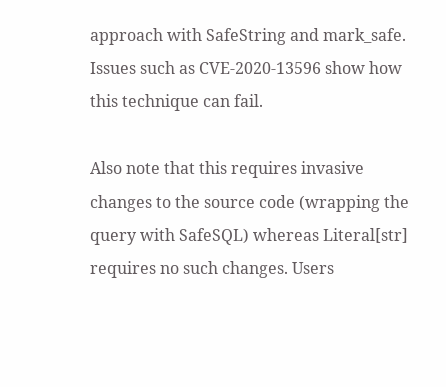approach with SafeString and mark_safe. Issues such as CVE-2020-13596 show how this technique can fail.

Also note that this requires invasive changes to the source code (wrapping the query with SafeSQL) whereas Literal[str] requires no such changes. Users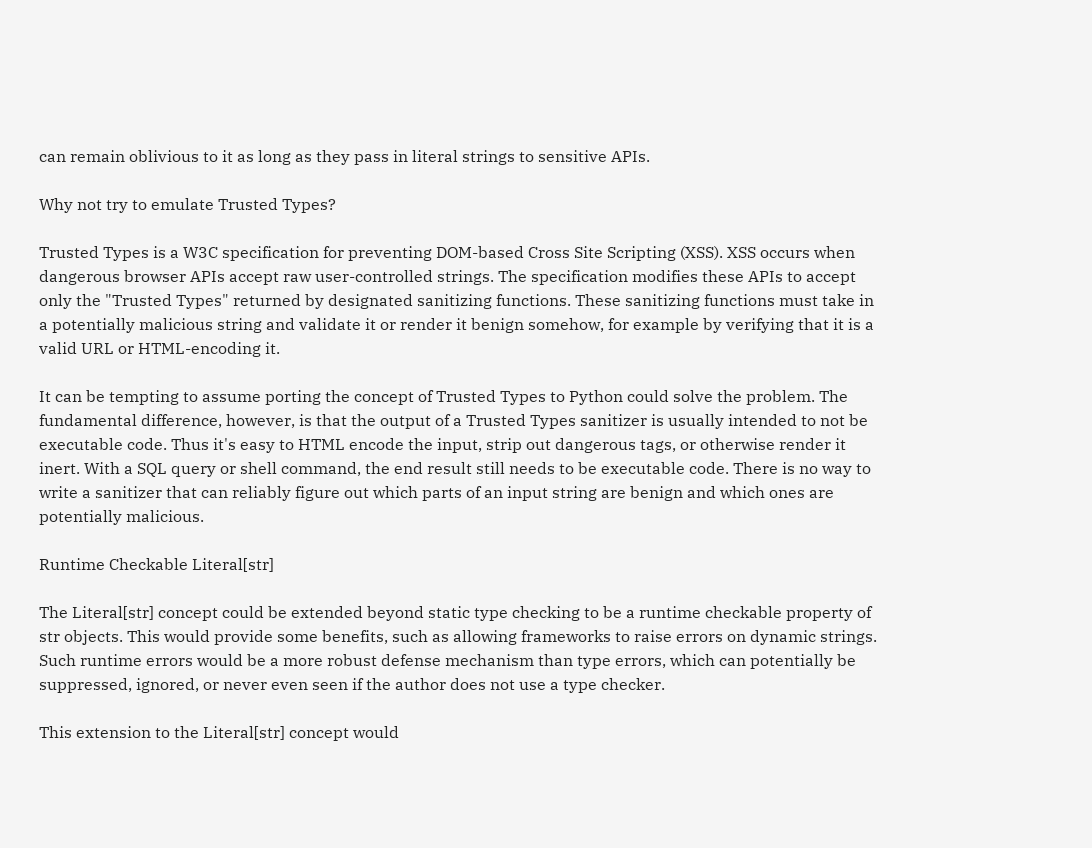can remain oblivious to it as long as they pass in literal strings to sensitive APIs.

Why not try to emulate Trusted Types?

Trusted Types is a W3C specification for preventing DOM-based Cross Site Scripting (XSS). XSS occurs when dangerous browser APIs accept raw user-controlled strings. The specification modifies these APIs to accept only the "Trusted Types" returned by designated sanitizing functions. These sanitizing functions must take in a potentially malicious string and validate it or render it benign somehow, for example by verifying that it is a valid URL or HTML-encoding it.

It can be tempting to assume porting the concept of Trusted Types to Python could solve the problem. The fundamental difference, however, is that the output of a Trusted Types sanitizer is usually intended to not be executable code. Thus it's easy to HTML encode the input, strip out dangerous tags, or otherwise render it inert. With a SQL query or shell command, the end result still needs to be executable code. There is no way to write a sanitizer that can reliably figure out which parts of an input string are benign and which ones are potentially malicious.

Runtime Checkable Literal[str]

The Literal[str] concept could be extended beyond static type checking to be a runtime checkable property of str objects. This would provide some benefits, such as allowing frameworks to raise errors on dynamic strings. Such runtime errors would be a more robust defense mechanism than type errors, which can potentially be suppressed, ignored, or never even seen if the author does not use a type checker.

This extension to the Literal[str] concept would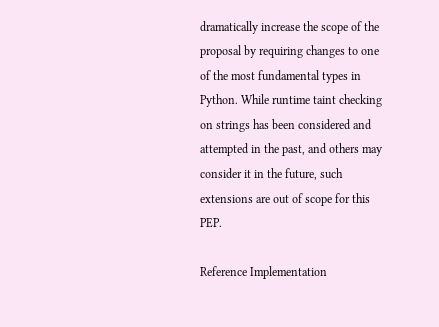dramatically increase the scope of the proposal by requiring changes to one of the most fundamental types in Python. While runtime taint checking on strings has been considered and attempted in the past, and others may consider it in the future, such extensions are out of scope for this PEP.

Reference Implementation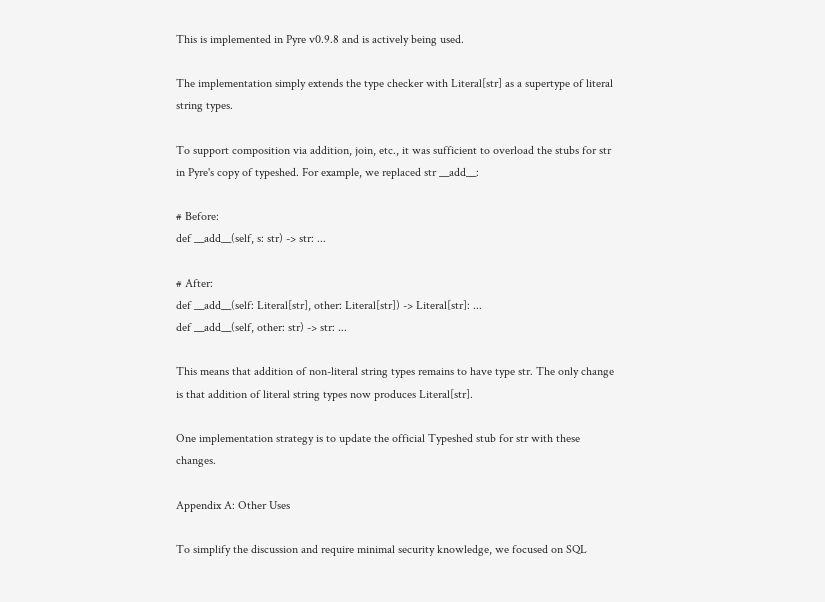This is implemented in Pyre v0.9.8 and is actively being used.

The implementation simply extends the type checker with Literal[str] as a supertype of literal string types.

To support composition via addition, join, etc., it was sufficient to overload the stubs for str in Pyre's copy of typeshed. For example, we replaced str __add__:

# Before:
def __add__(self, s: str) -> str: ...

# After:
def __add__(self: Literal[str], other: Literal[str]) -> Literal[str]: ...
def __add__(self, other: str) -> str: ...

This means that addition of non-literal string types remains to have type str. The only change is that addition of literal string types now produces Literal[str].

One implementation strategy is to update the official Typeshed stub for str with these changes.

Appendix A: Other Uses

To simplify the discussion and require minimal security knowledge, we focused on SQL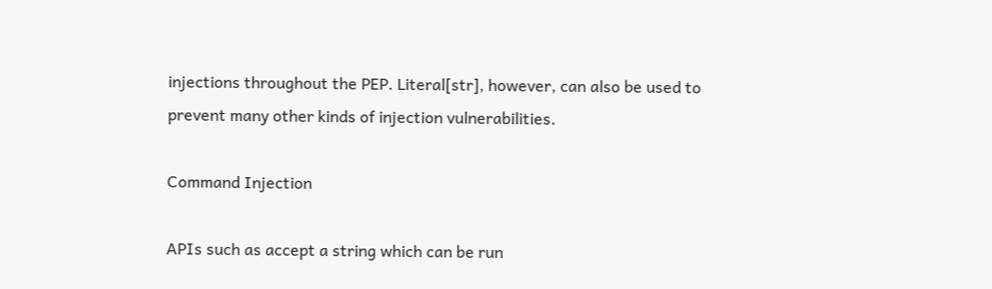injections throughout the PEP. Literal[str], however, can also be used to prevent many other kinds of injection vulnerabilities.

Command Injection

APIs such as accept a string which can be run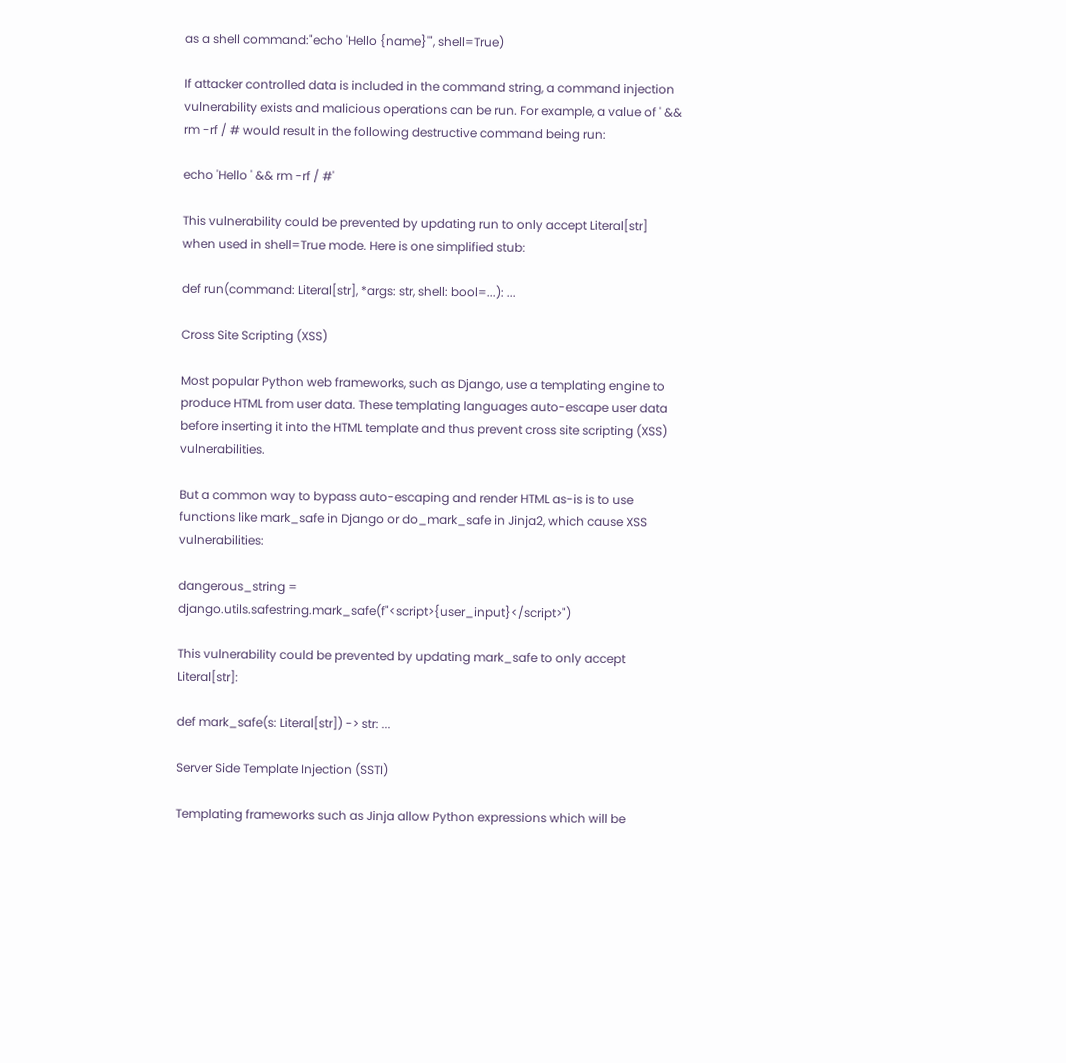as a shell command:"echo 'Hello {name}'", shell=True)

If attacker controlled data is included in the command string, a command injection vulnerability exists and malicious operations can be run. For example, a value of ' && rm -rf / # would result in the following destructive command being run:

echo 'Hello ' && rm -rf / #'

This vulnerability could be prevented by updating run to only accept Literal[str] when used in shell=True mode. Here is one simplified stub:

def run(command: Literal[str], *args: str, shell: bool=...): ...

Cross Site Scripting (XSS)

Most popular Python web frameworks, such as Django, use a templating engine to produce HTML from user data. These templating languages auto-escape user data before inserting it into the HTML template and thus prevent cross site scripting (XSS) vulnerabilities.

But a common way to bypass auto-escaping and render HTML as-is is to use functions like mark_safe in Django or do_mark_safe in Jinja2, which cause XSS vulnerabilities:

dangerous_string = django.utils.safestring.mark_safe(f"<script>{user_input}</script>")

This vulnerability could be prevented by updating mark_safe to only accept Literal[str]:

def mark_safe(s: Literal[str]) -> str: ...

Server Side Template Injection (SSTI)

Templating frameworks such as Jinja allow Python expressions which will be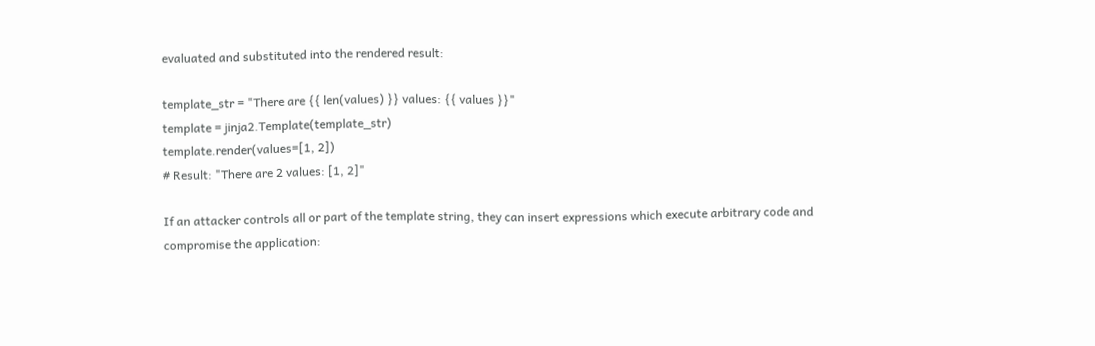evaluated and substituted into the rendered result:

template_str = "There are {{ len(values) }} values: {{ values }}"
template = jinja2.Template(template_str)
template.render(values=[1, 2])
# Result: "There are 2 values: [1, 2]"

If an attacker controls all or part of the template string, they can insert expressions which execute arbitrary code and compromise the application: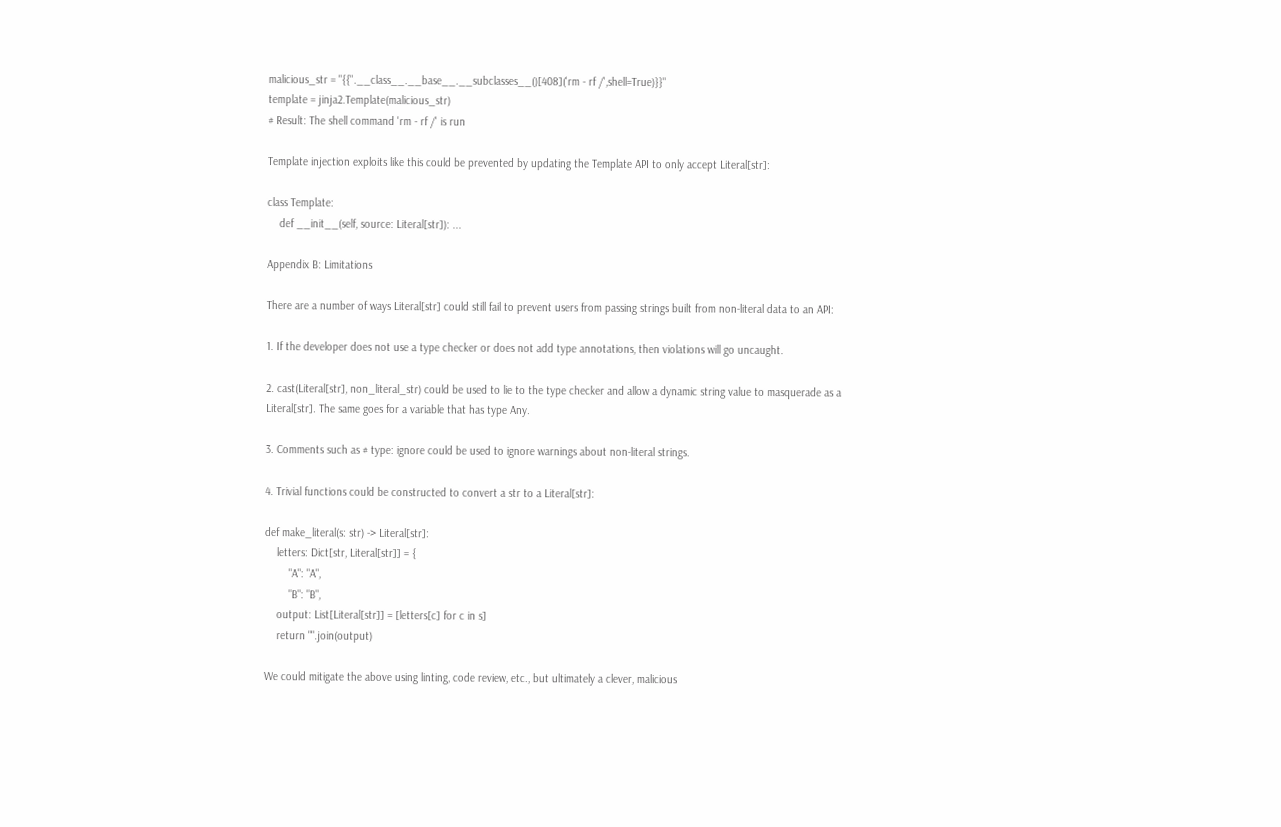malicious_str = "{{''.__class__.__base__.__subclasses__()[408]('rm - rf /',shell=True)}}"
template = jinja2.Template(malicious_str)
# Result: The shell command 'rm - rf /' is run

Template injection exploits like this could be prevented by updating the Template API to only accept Literal[str]:

class Template:
    def __init__(self, source: Literal[str]): ...

Appendix B: Limitations

There are a number of ways Literal[str] could still fail to prevent users from passing strings built from non-literal data to an API:

1. If the developer does not use a type checker or does not add type annotations, then violations will go uncaught.

2. cast(Literal[str], non_literal_str) could be used to lie to the type checker and allow a dynamic string value to masquerade as a Literal[str]. The same goes for a variable that has type Any.

3. Comments such as # type: ignore could be used to ignore warnings about non-literal strings.

4. Trivial functions could be constructed to convert a str to a Literal[str]:

def make_literal(s: str) -> Literal[str]:
    letters: Dict[str, Literal[str]] = {
        "A": "A",
        "B": "B",
    output: List[Literal[str]] = [letters[c] for c in s]
    return "".join(output)

We could mitigate the above using linting, code review, etc., but ultimately a clever, malicious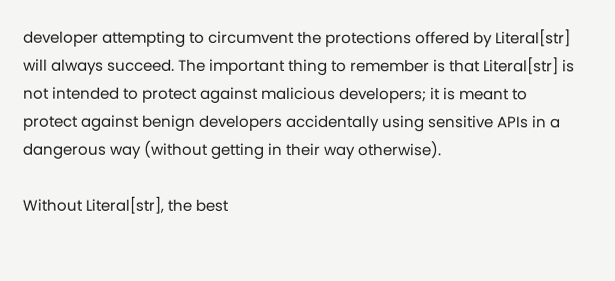developer attempting to circumvent the protections offered by Literal[str] will always succeed. The important thing to remember is that Literal[str] is not intended to protect against malicious developers; it is meant to protect against benign developers accidentally using sensitive APIs in a dangerous way (without getting in their way otherwise).

Without Literal[str], the best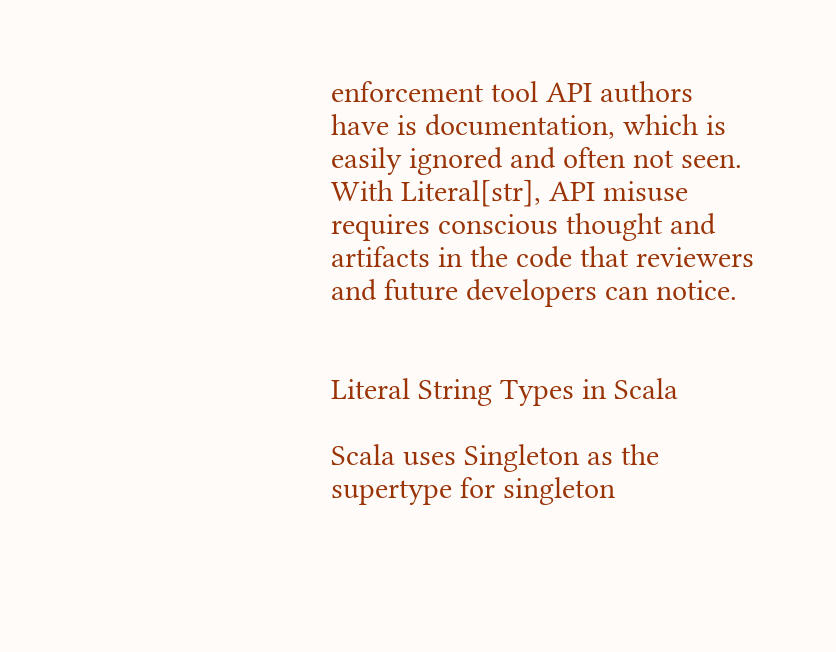enforcement tool API authors have is documentation, which is easily ignored and often not seen. With Literal[str], API misuse requires conscious thought and artifacts in the code that reviewers and future developers can notice.


Literal String Types in Scala

Scala uses Singleton as the supertype for singleton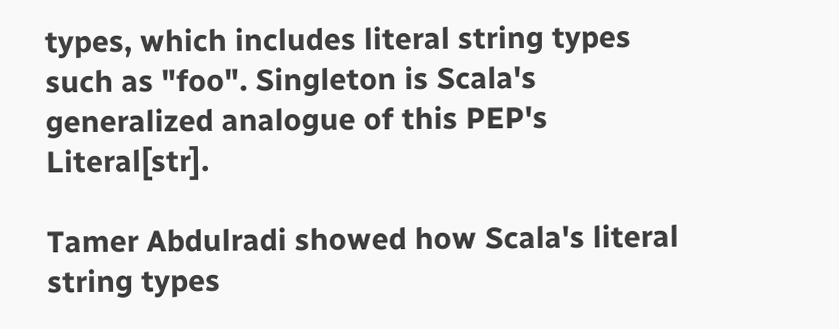types, which includes literal string types such as "foo". Singleton is Scala's generalized analogue of this PEP's Literal[str].

Tamer Abdulradi showed how Scala's literal string types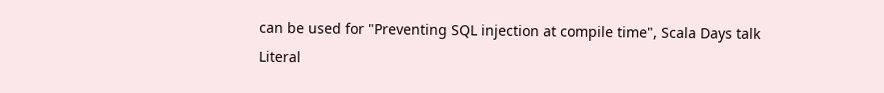can be used for "Preventing SQL injection at compile time", Scala Days talk Literal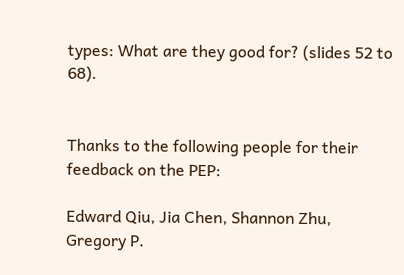types: What are they good for? (slides 52 to 68).


Thanks to the following people for their feedback on the PEP:

Edward Qiu, Jia Chen, Shannon Zhu, Gregory P.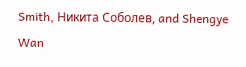Smith, Никита Соболев, and Shengye Wan